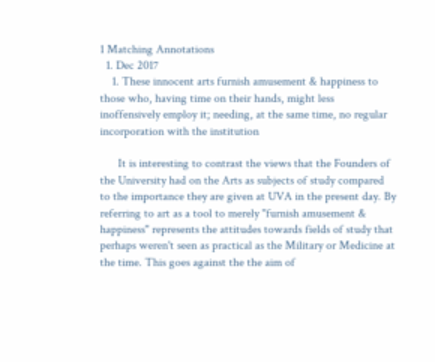1 Matching Annotations
  1. Dec 2017
    1. These innocent arts furnish amusement & happiness to those who, having time on their hands, might less inoffensively employ it; needing, at the same time, no regular incorporation with the institution

      It is interesting to contrast the views that the Founders of the University had on the Arts as subjects of study compared to the importance they are given at UVA in the present day. By referring to art as a tool to merely "furnish amusement & happiness" represents the attitudes towards fields of study that perhaps weren't seen as practical as the Military or Medicine at the time. This goes against the the aim of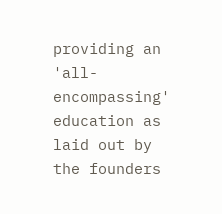providing an 'all-encompassing' education as laid out by the founders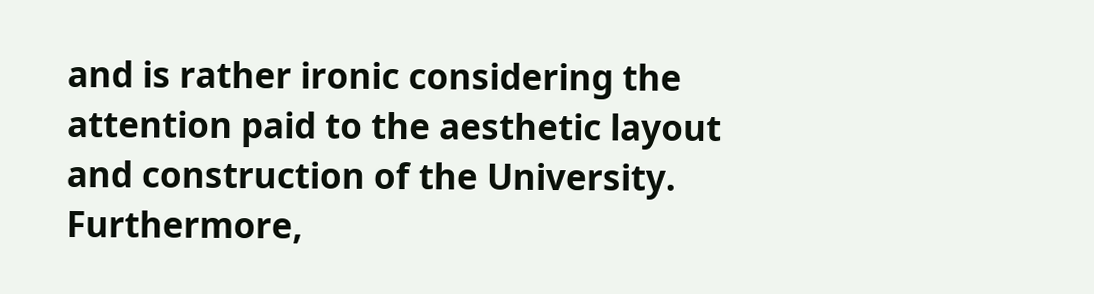and is rather ironic considering the attention paid to the aesthetic layout and construction of the University. Furthermore,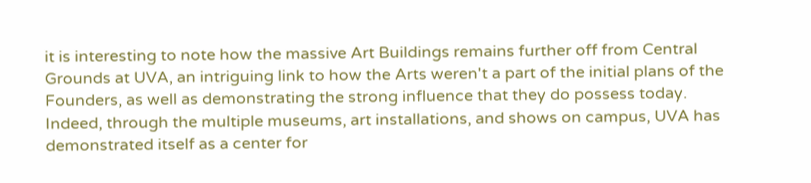it is interesting to note how the massive Art Buildings remains further off from Central Grounds at UVA, an intriguing link to how the Arts weren't a part of the initial plans of the Founders, as well as demonstrating the strong influence that they do possess today. Indeed, through the multiple museums, art installations, and shows on campus, UVA has demonstrated itself as a center for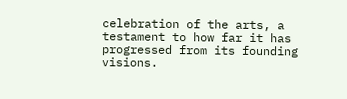celebration of the arts, a testament to how far it has progressed from its founding visions.